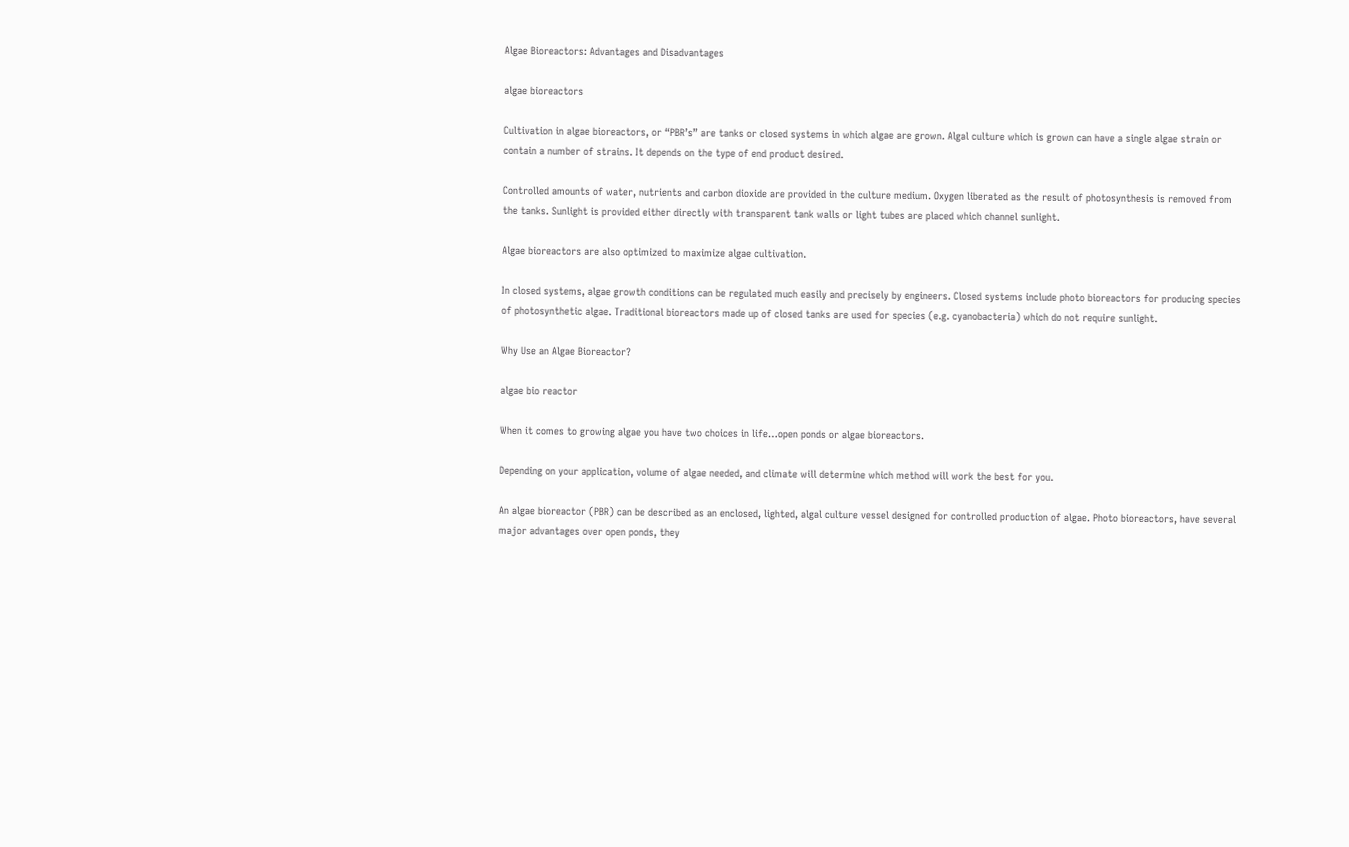Algae Bioreactors: Advantages and Disadvantages

algae bioreactors

Cultivation in algae bioreactors, or “PBR’s” are tanks or closed systems in which algae are grown. Algal culture which is grown can have a single algae strain or contain a number of strains. It depends on the type of end product desired.

Controlled amounts of water, nutrients and carbon dioxide are provided in the culture medium. Oxygen liberated as the result of photosynthesis is removed from the tanks. Sunlight is provided either directly with transparent tank walls or light tubes are placed which channel sunlight.

Algae bioreactors are also optimized to maximize algae cultivation.

In closed systems, algae growth conditions can be regulated much easily and precisely by engineers. Closed systems include photo bioreactors for producing species of photosynthetic algae. Traditional bioreactors made up of closed tanks are used for species (e.g. cyanobacteria) which do not require sunlight.

Why Use an Algae Bioreactor?

algae bio reactor

When it comes to growing algae you have two choices in life…open ponds or algae bioreactors.

Depending on your application, volume of algae needed, and climate will determine which method will work the best for you.

An algae bioreactor (PBR) can be described as an enclosed, lighted, algal culture vessel designed for controlled production of algae. Photo bioreactors, have several major advantages over open ponds, they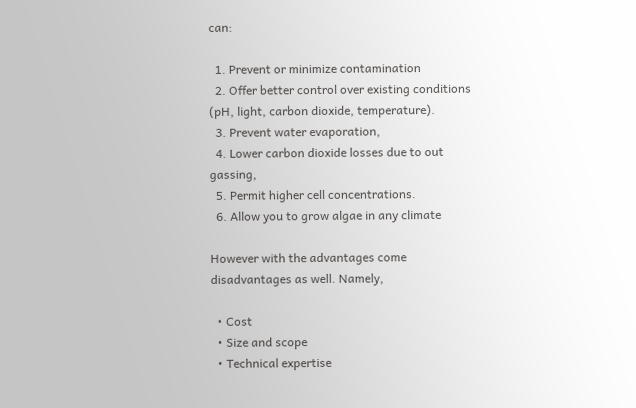can:

  1. Prevent or minimize contamination
  2. Offer better control over existing conditions (pH, light, carbon dioxide, temperature).
  3. Prevent water evaporation,
  4. Lower carbon dioxide losses due to out gassing,
  5. Permit higher cell concentrations.
  6. Allow you to grow algae in any climate

However with the advantages come disadvantages as well. Namely,

  • Cost
  • Size and scope
  • Technical expertise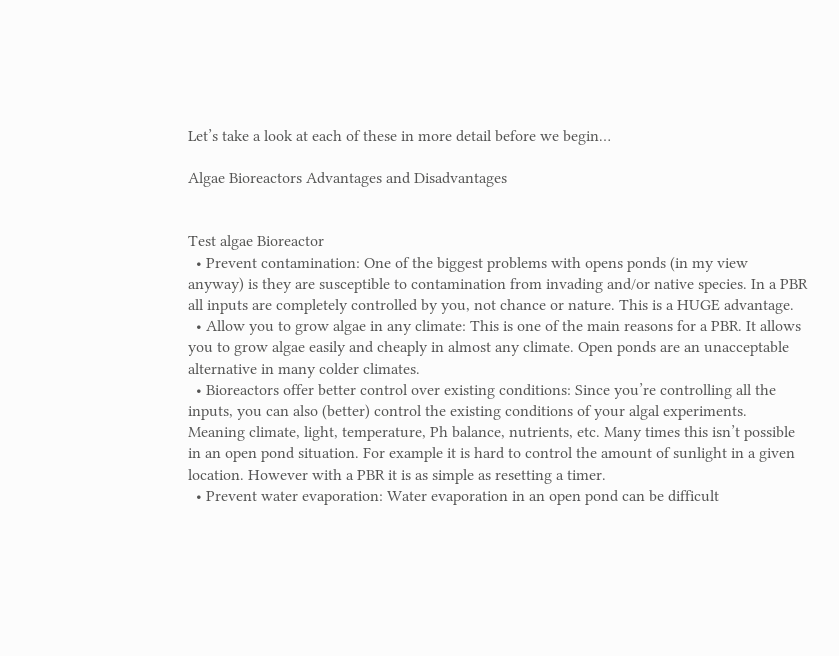Let’s take a look at each of these in more detail before we begin…

Algae Bioreactors Advantages and Disadvantages


Test algae Bioreactor
  • Prevent contamination: One of the biggest problems with opens ponds (in my view anyway) is they are susceptible to contamination from invading and/or native species. In a PBR all inputs are completely controlled by you, not chance or nature. This is a HUGE advantage.
  • Allow you to grow algae in any climate: This is one of the main reasons for a PBR. It allows you to grow algae easily and cheaply in almost any climate. Open ponds are an unacceptable alternative in many colder climates.
  • Bioreactors offer better control over existing conditions: Since you’re controlling all the inputs, you can also (better) control the existing conditions of your algal experiments. Meaning climate, light, temperature, Ph balance, nutrients, etc. Many times this isn’t possible in an open pond situation. For example it is hard to control the amount of sunlight in a given location. However with a PBR it is as simple as resetting a timer.
  • Prevent water evaporation: Water evaporation in an open pond can be difficult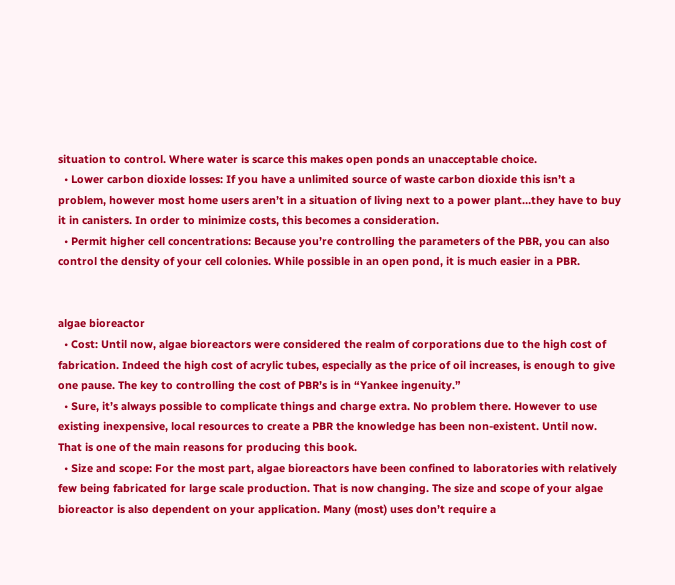situation to control. Where water is scarce this makes open ponds an unacceptable choice.
  • Lower carbon dioxide losses: If you have a unlimited source of waste carbon dioxide this isn’t a problem, however most home users aren’t in a situation of living next to a power plant…they have to buy it in canisters. In order to minimize costs, this becomes a consideration.
  • Permit higher cell concentrations: Because you’re controlling the parameters of the PBR, you can also control the density of your cell colonies. While possible in an open pond, it is much easier in a PBR.


algae bioreactor
  • Cost: Until now, algae bioreactors were considered the realm of corporations due to the high cost of fabrication. Indeed the high cost of acrylic tubes, especially as the price of oil increases, is enough to give one pause. The key to controlling the cost of PBR’s is in “Yankee ingenuity.”
  • Sure, it’s always possible to complicate things and charge extra. No problem there. However to use existing inexpensive, local resources to create a PBR the knowledge has been non-existent. Until now. That is one of the main reasons for producing this book.
  • Size and scope: For the most part, algae bioreactors have been confined to laboratories with relatively few being fabricated for large scale production. That is now changing. The size and scope of your algae bioreactor is also dependent on your application. Many (most) uses don’t require a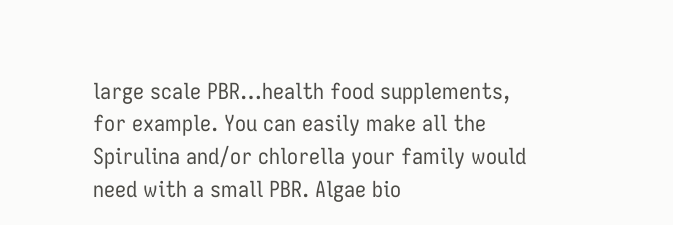large scale PBR…health food supplements, for example. You can easily make all the Spirulina and/or chlorella your family would need with a small PBR. Algae bio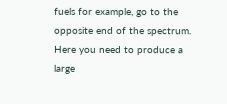fuels for example, go to the opposite end of the spectrum. Here you need to produce a large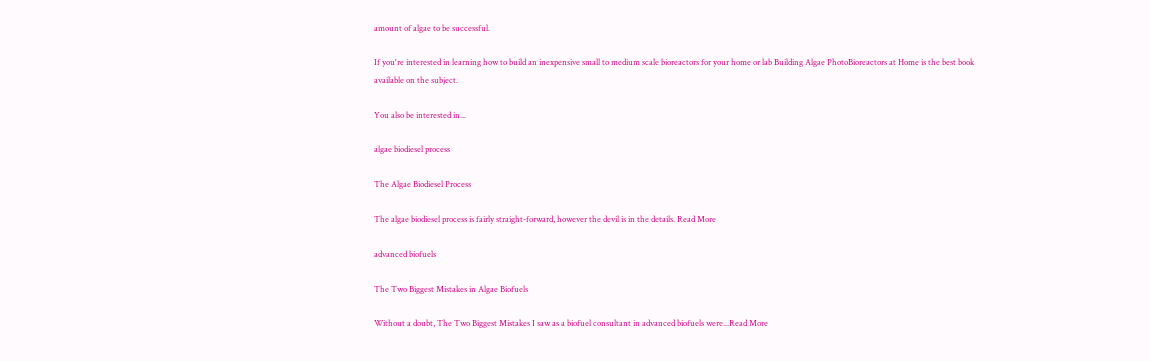amount of algae to be successful.

If you're interested in learning how to build an inexpensive small to medium scale bioreactors for your home or lab Building Algae PhotoBioreactors at Home is the best book available on the subject.

You also be interested in...

algae biodiesel process

The Algae Biodiesel Process

The algae biodiesel process is fairly straight-forward, however the devil is in the details. Read More

advanced biofuels

The Two Biggest Mistakes in Algae Biofuels

Without a doubt, The Two Biggest Mistakes I saw as a biofuel consultant in advanced biofuels were...Read More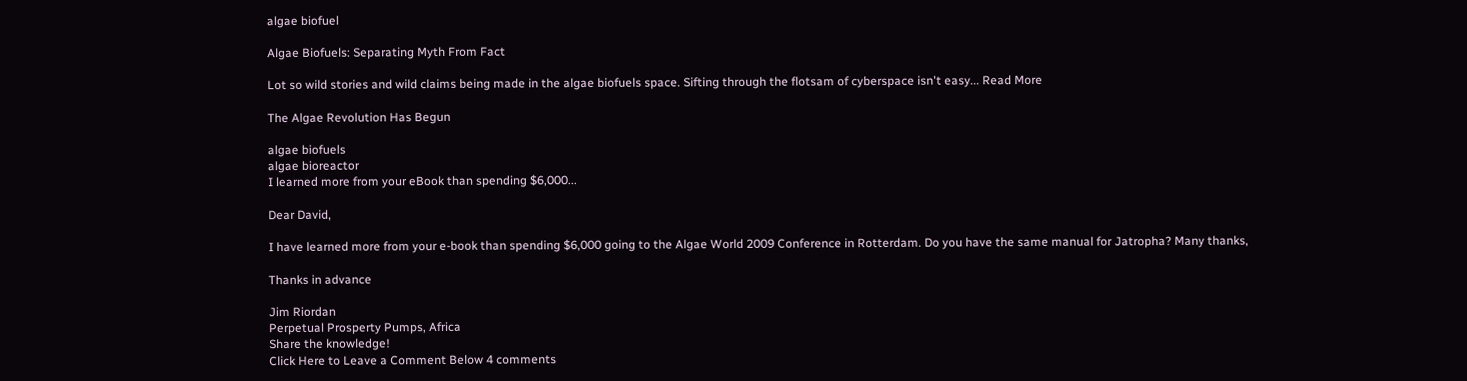algae biofuel

Algae Biofuels: Separating Myth From Fact

Lot so wild stories and wild claims being made in the algae biofuels space. Sifting through the flotsam of cyberspace isn't easy... Read More

The Algae Revolution Has Begun

algae biofuels
algae bioreactor
I learned more from your eBook than spending $6,000...

Dear David,

I have learned more from your e-book than spending $6,000 going to the Algae World 2009 Conference in Rotterdam. Do you have the same manual for Jatropha? Many thanks,

Thanks in advance

Jim Riordan
Perpetual Prosperty Pumps, Africa
Share the knowledge!
Click Here to Leave a Comment Below 4 comments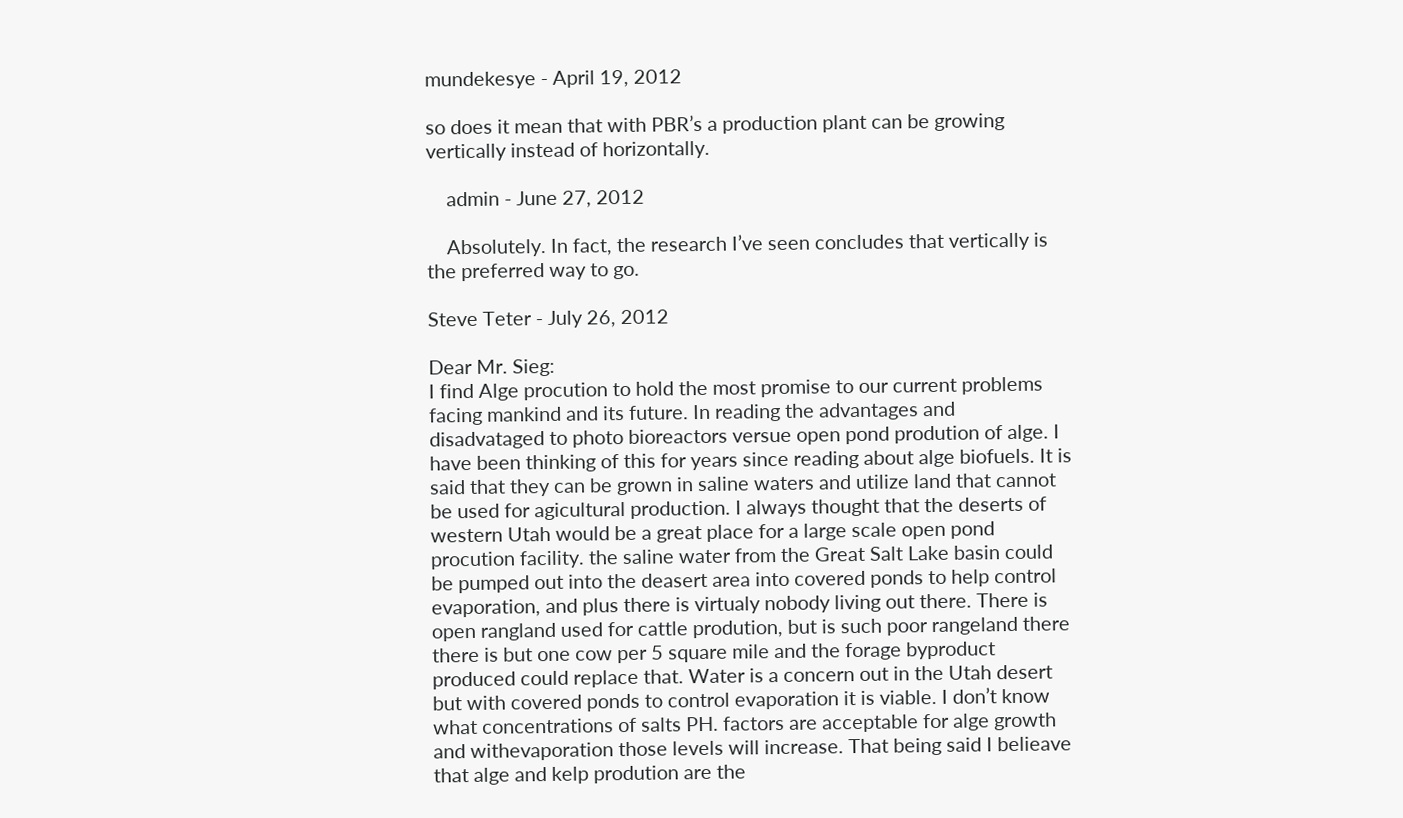mundekesye - April 19, 2012

so does it mean that with PBR’s a production plant can be growing vertically instead of horizontally.

    admin - June 27, 2012

    Absolutely. In fact, the research I’ve seen concludes that vertically is the preferred way to go.

Steve Teter - July 26, 2012

Dear Mr. Sieg:
I find Alge procution to hold the most promise to our current problems facing mankind and its future. In reading the advantages and disadvataged to photo bioreactors versue open pond prodution of alge. I have been thinking of this for years since reading about alge biofuels. It is said that they can be grown in saline waters and utilize land that cannot be used for agicultural production. I always thought that the deserts of western Utah would be a great place for a large scale open pond procution facility. the saline water from the Great Salt Lake basin could be pumped out into the deasert area into covered ponds to help control evaporation, and plus there is virtualy nobody living out there. There is open rangland used for cattle prodution, but is such poor rangeland there there is but one cow per 5 square mile and the forage byproduct produced could replace that. Water is a concern out in the Utah desert but with covered ponds to control evaporation it is viable. I don’t know what concentrations of salts PH. factors are acceptable for alge growth and withevaporation those levels will increase. That being said I belieave that alge and kelp prodution are the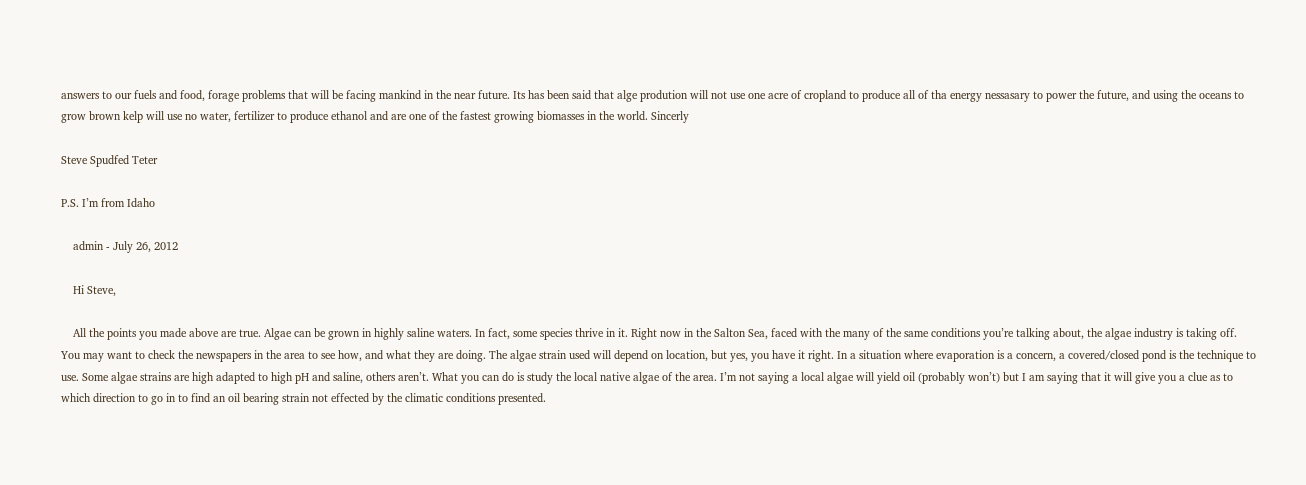answers to our fuels and food, forage problems that will be facing mankind in the near future. Its has been said that alge prodution will not use one acre of cropland to produce all of tha energy nessasary to power the future, and using the oceans to grow brown kelp will use no water, fertilizer to produce ethanol and are one of the fastest growing biomasses in the world. Sincerly

Steve Spudfed Teter

P.S. I’m from Idaho

    admin - July 26, 2012

    Hi Steve,

    All the points you made above are true. Algae can be grown in highly saline waters. In fact, some species thrive in it. Right now in the Salton Sea, faced with the many of the same conditions you’re talking about, the algae industry is taking off. You may want to check the newspapers in the area to see how, and what they are doing. The algae strain used will depend on location, but yes, you have it right. In a situation where evaporation is a concern, a covered/closed pond is the technique to use. Some algae strains are high adapted to high pH and saline, others aren’t. What you can do is study the local native algae of the area. I’m not saying a local algae will yield oil (probably won’t) but I am saying that it will give you a clue as to which direction to go in to find an oil bearing strain not effected by the climatic conditions presented.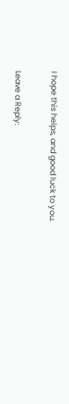I hope this helps, and good luck to you.


Leave a Reply: